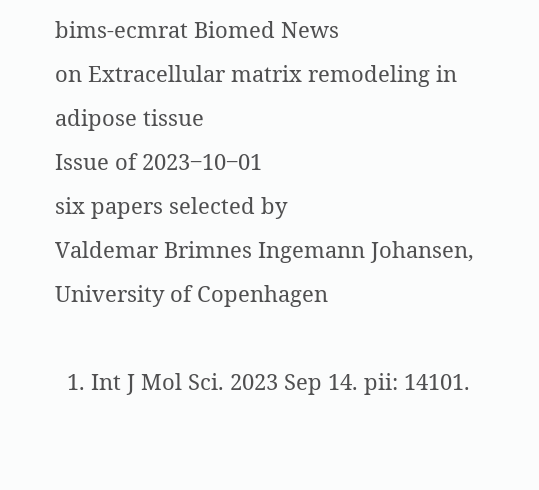bims-ecmrat Biomed News
on Extracellular matrix remodeling in adipose tissue
Issue of 2023‒10‒01
six papers selected by
Valdemar Brimnes Ingemann Johansen, University of Copenhagen

  1. Int J Mol Sci. 2023 Sep 14. pii: 14101.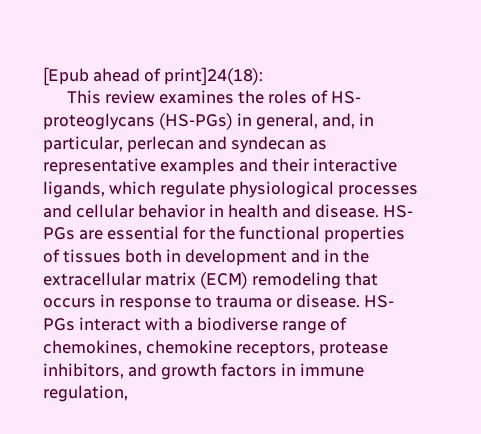[Epub ahead of print]24(18):
      This review examines the roles of HS-proteoglycans (HS-PGs) in general, and, in particular, perlecan and syndecan as representative examples and their interactive ligands, which regulate physiological processes and cellular behavior in health and disease. HS-PGs are essential for the functional properties of tissues both in development and in the extracellular matrix (ECM) remodeling that occurs in response to trauma or disease. HS-PGs interact with a biodiverse range of chemokines, chemokine receptors, protease inhibitors, and growth factors in immune regulation,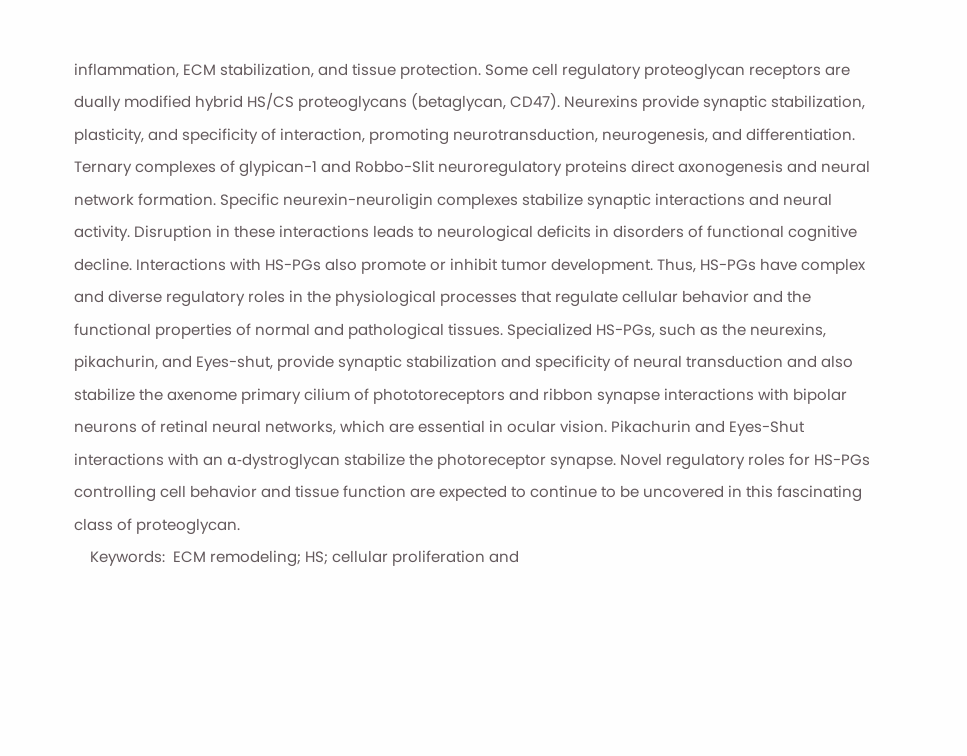inflammation, ECM stabilization, and tissue protection. Some cell regulatory proteoglycan receptors are dually modified hybrid HS/CS proteoglycans (betaglycan, CD47). Neurexins provide synaptic stabilization, plasticity, and specificity of interaction, promoting neurotransduction, neurogenesis, and differentiation. Ternary complexes of glypican-1 and Robbo-Slit neuroregulatory proteins direct axonogenesis and neural network formation. Specific neurexin-neuroligin complexes stabilize synaptic interactions and neural activity. Disruption in these interactions leads to neurological deficits in disorders of functional cognitive decline. Interactions with HS-PGs also promote or inhibit tumor development. Thus, HS-PGs have complex and diverse regulatory roles in the physiological processes that regulate cellular behavior and the functional properties of normal and pathological tissues. Specialized HS-PGs, such as the neurexins, pikachurin, and Eyes-shut, provide synaptic stabilization and specificity of neural transduction and also stabilize the axenome primary cilium of phototoreceptors and ribbon synapse interactions with bipolar neurons of retinal neural networks, which are essential in ocular vision. Pikachurin and Eyes-Shut interactions with an α-dystroglycan stabilize the photoreceptor synapse. Novel regulatory roles for HS-PGs controlling cell behavior and tissue function are expected to continue to be uncovered in this fascinating class of proteoglycan.
    Keywords:  ECM remodeling; HS; cellular proliferation and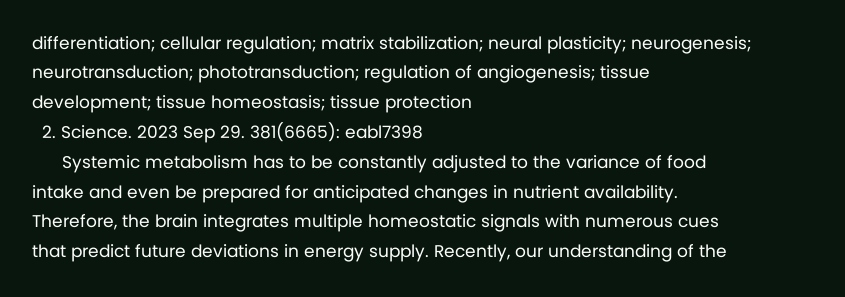differentiation; cellular regulation; matrix stabilization; neural plasticity; neurogenesis; neurotransduction; phototransduction; regulation of angiogenesis; tissue development; tissue homeostasis; tissue protection
  2. Science. 2023 Sep 29. 381(6665): eabl7398
      Systemic metabolism has to be constantly adjusted to the variance of food intake and even be prepared for anticipated changes in nutrient availability. Therefore, the brain integrates multiple homeostatic signals with numerous cues that predict future deviations in energy supply. Recently, our understanding of the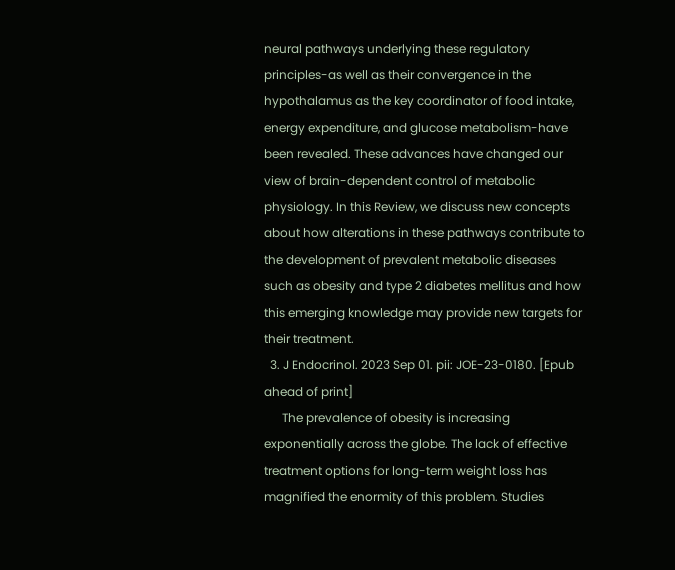neural pathways underlying these regulatory principles-as well as their convergence in the hypothalamus as the key coordinator of food intake, energy expenditure, and glucose metabolism-have been revealed. These advances have changed our view of brain-dependent control of metabolic physiology. In this Review, we discuss new concepts about how alterations in these pathways contribute to the development of prevalent metabolic diseases such as obesity and type 2 diabetes mellitus and how this emerging knowledge may provide new targets for their treatment.
  3. J Endocrinol. 2023 Sep 01. pii: JOE-23-0180. [Epub ahead of print]
      The prevalence of obesity is increasing exponentially across the globe. The lack of effective treatment options for long-term weight loss has magnified the enormity of this problem. Studies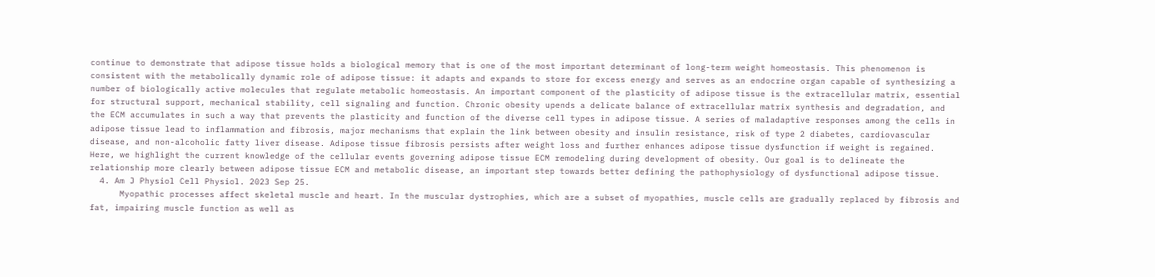continue to demonstrate that adipose tissue holds a biological memory that is one of the most important determinant of long-term weight homeostasis. This phenomenon is consistent with the metabolically dynamic role of adipose tissue: it adapts and expands to store for excess energy and serves as an endocrine organ capable of synthesizing a number of biologically active molecules that regulate metabolic homeostasis. An important component of the plasticity of adipose tissue is the extracellular matrix, essential for structural support, mechanical stability, cell signaling and function. Chronic obesity upends a delicate balance of extracellular matrix synthesis and degradation, and the ECM accumulates in such a way that prevents the plasticity and function of the diverse cell types in adipose tissue. A series of maladaptive responses among the cells in adipose tissue lead to inflammation and fibrosis, major mechanisms that explain the link between obesity and insulin resistance, risk of type 2 diabetes, cardiovascular disease, and non-alcoholic fatty liver disease. Adipose tissue fibrosis persists after weight loss and further enhances adipose tissue dysfunction if weight is regained. Here, we highlight the current knowledge of the cellular events governing adipose tissue ECM remodeling during development of obesity. Our goal is to delineate the relationship more clearly between adipose tissue ECM and metabolic disease, an important step towards better defining the pathophysiology of dysfunctional adipose tissue.
  4. Am J Physiol Cell Physiol. 2023 Sep 25.
      Myopathic processes affect skeletal muscle and heart. In the muscular dystrophies, which are a subset of myopathies, muscle cells are gradually replaced by fibrosis and fat, impairing muscle function as well as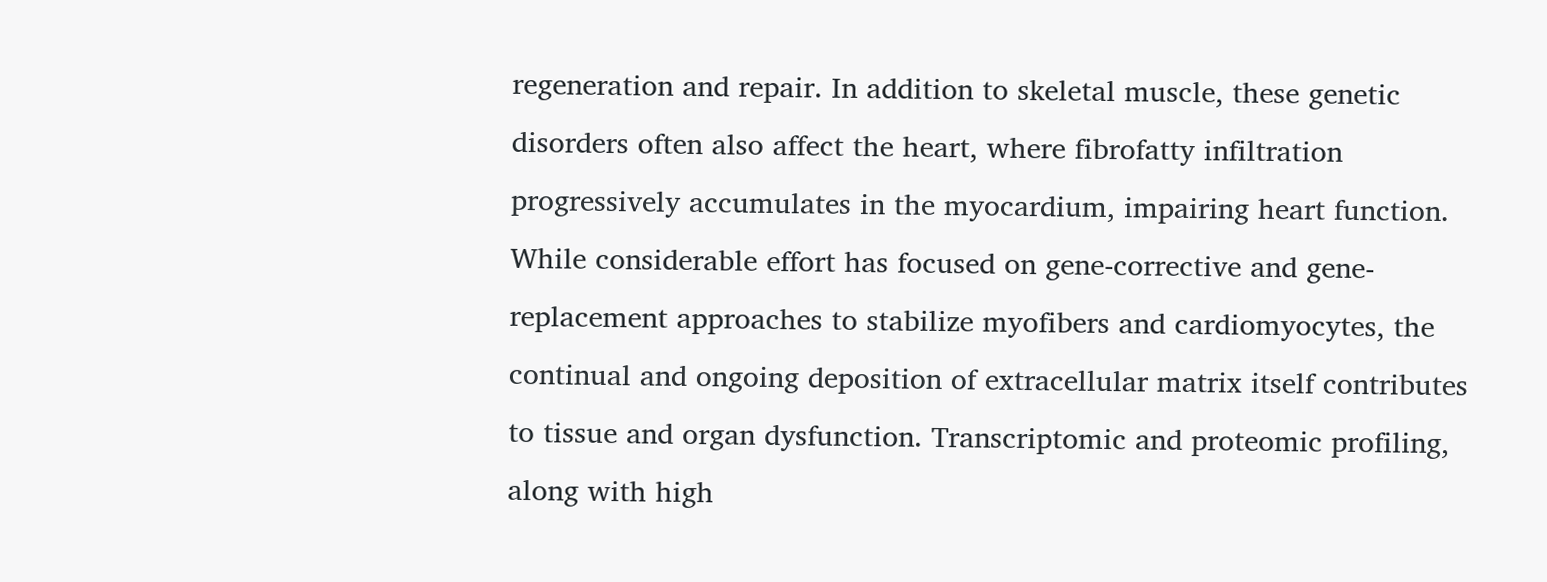regeneration and repair. In addition to skeletal muscle, these genetic disorders often also affect the heart, where fibrofatty infiltration progressively accumulates in the myocardium, impairing heart function. While considerable effort has focused on gene-corrective and gene-replacement approaches to stabilize myofibers and cardiomyocytes, the continual and ongoing deposition of extracellular matrix itself contributes to tissue and organ dysfunction. Transcriptomic and proteomic profiling, along with high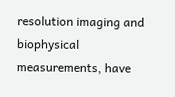resolution imaging and biophysical measurements, have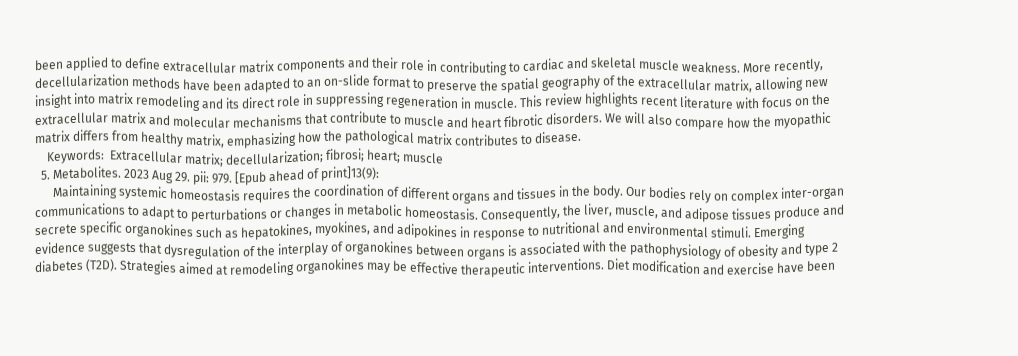been applied to define extracellular matrix components and their role in contributing to cardiac and skeletal muscle weakness. More recently, decellularization methods have been adapted to an on-slide format to preserve the spatial geography of the extracellular matrix, allowing new insight into matrix remodeling and its direct role in suppressing regeneration in muscle. This review highlights recent literature with focus on the extracellular matrix and molecular mechanisms that contribute to muscle and heart fibrotic disorders. We will also compare how the myopathic matrix differs from healthy matrix, emphasizing how the pathological matrix contributes to disease.
    Keywords:  Extracellular matrix; decellularization; fibrosi; heart; muscle
  5. Metabolites. 2023 Aug 29. pii: 979. [Epub ahead of print]13(9):
      Maintaining systemic homeostasis requires the coordination of different organs and tissues in the body. Our bodies rely on complex inter-organ communications to adapt to perturbations or changes in metabolic homeostasis. Consequently, the liver, muscle, and adipose tissues produce and secrete specific organokines such as hepatokines, myokines, and adipokines in response to nutritional and environmental stimuli. Emerging evidence suggests that dysregulation of the interplay of organokines between organs is associated with the pathophysiology of obesity and type 2 diabetes (T2D). Strategies aimed at remodeling organokines may be effective therapeutic interventions. Diet modification and exercise have been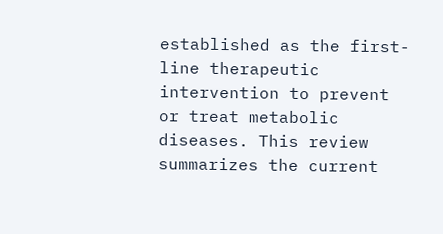established as the first-line therapeutic intervention to prevent or treat metabolic diseases. This review summarizes the current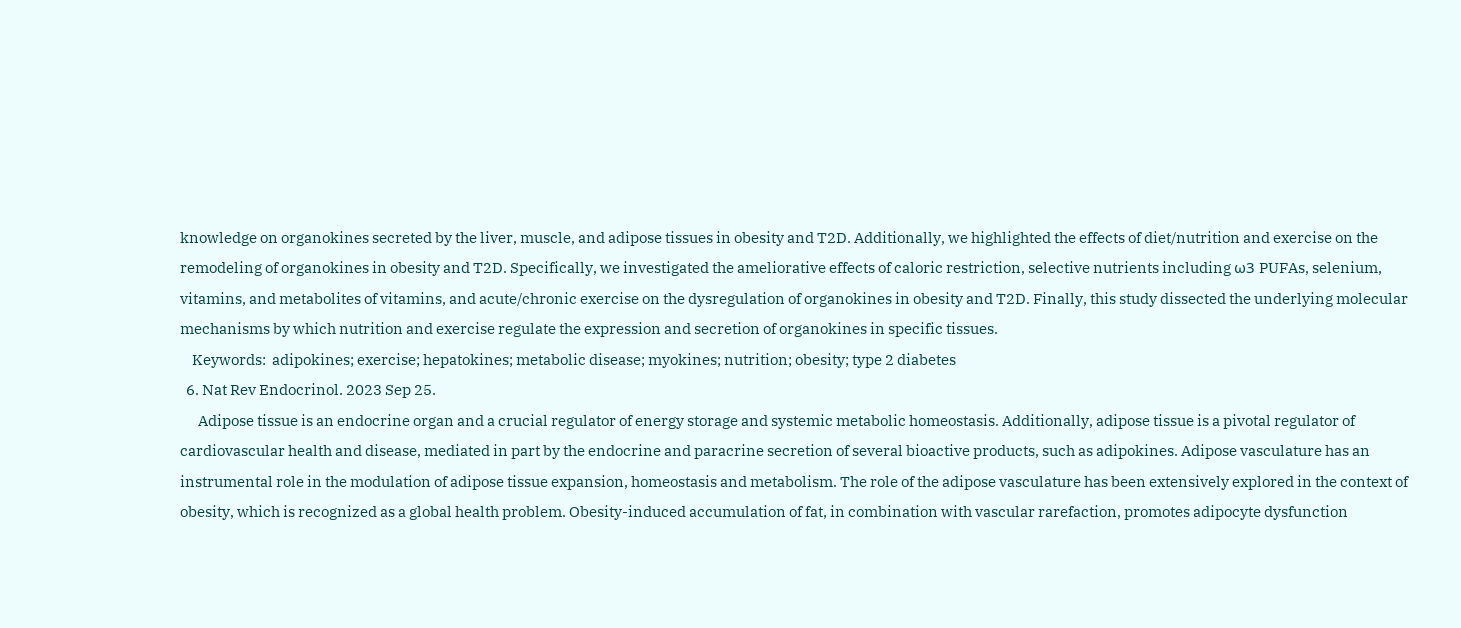knowledge on organokines secreted by the liver, muscle, and adipose tissues in obesity and T2D. Additionally, we highlighted the effects of diet/nutrition and exercise on the remodeling of organokines in obesity and T2D. Specifically, we investigated the ameliorative effects of caloric restriction, selective nutrients including ω3 PUFAs, selenium, vitamins, and metabolites of vitamins, and acute/chronic exercise on the dysregulation of organokines in obesity and T2D. Finally, this study dissected the underlying molecular mechanisms by which nutrition and exercise regulate the expression and secretion of organokines in specific tissues.
    Keywords:  adipokines; exercise; hepatokines; metabolic disease; myokines; nutrition; obesity; type 2 diabetes
  6. Nat Rev Endocrinol. 2023 Sep 25.
      Adipose tissue is an endocrine organ and a crucial regulator of energy storage and systemic metabolic homeostasis. Additionally, adipose tissue is a pivotal regulator of cardiovascular health and disease, mediated in part by the endocrine and paracrine secretion of several bioactive products, such as adipokines. Adipose vasculature has an instrumental role in the modulation of adipose tissue expansion, homeostasis and metabolism. The role of the adipose vasculature has been extensively explored in the context of obesity, which is recognized as a global health problem. Obesity-induced accumulation of fat, in combination with vascular rarefaction, promotes adipocyte dysfunction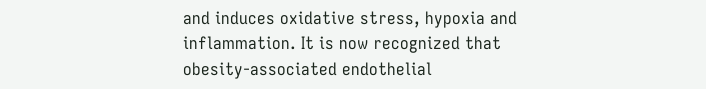and induces oxidative stress, hypoxia and inflammation. It is now recognized that obesity-associated endothelial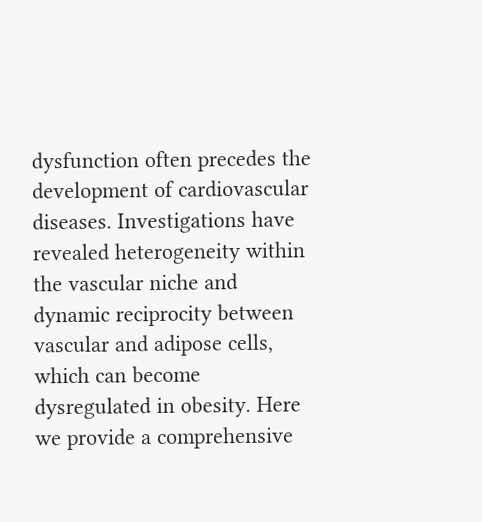dysfunction often precedes the development of cardiovascular diseases. Investigations have revealed heterogeneity within the vascular niche and dynamic reciprocity between vascular and adipose cells, which can become dysregulated in obesity. Here we provide a comprehensive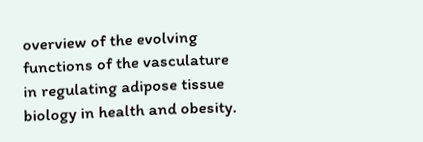overview of the evolving functions of the vasculature in regulating adipose tissue biology in health and obesity.